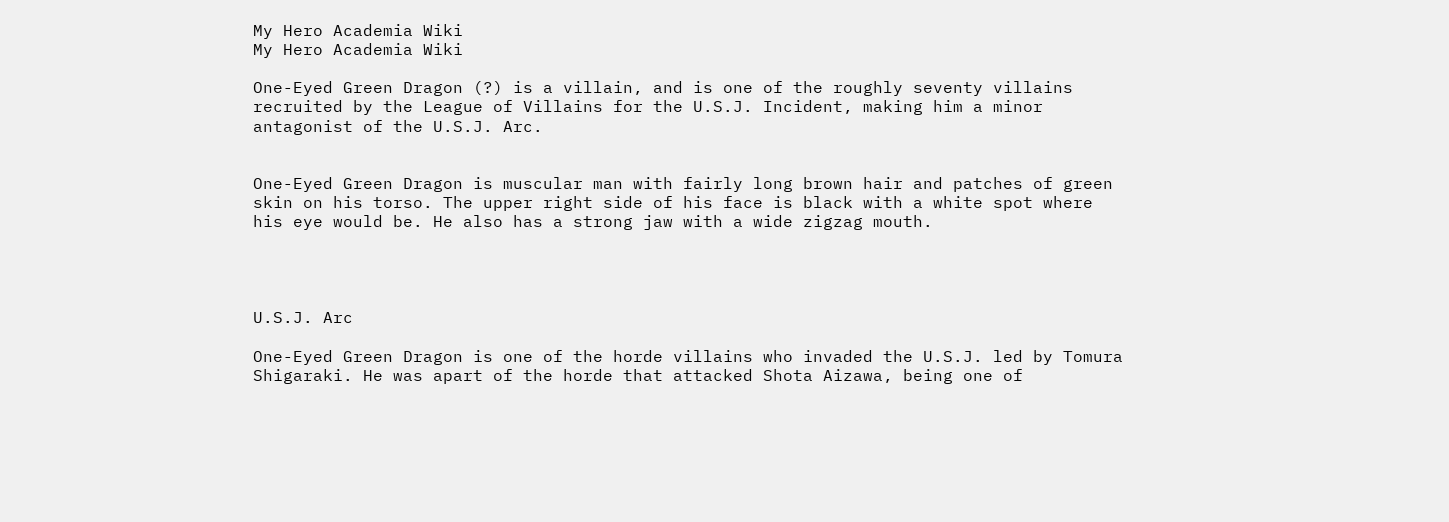My Hero Academia Wiki
My Hero Academia Wiki

One-Eyed Green Dragon (?) is a villain, and is one of the roughly seventy villains recruited by the League of Villains for the U.S.J. Incident, making him a minor antagonist of the U.S.J. Arc.


One-Eyed Green Dragon is muscular man with fairly long brown hair and patches of green skin on his torso. The upper right side of his face is black with a white spot where his eye would be. He also has a strong jaw with a wide zigzag mouth.




U.S.J. Arc

One-Eyed Green Dragon is one of the horde villains who invaded the U.S.J. led by Tomura Shigaraki. He was apart of the horde that attacked Shota Aizawa, being one of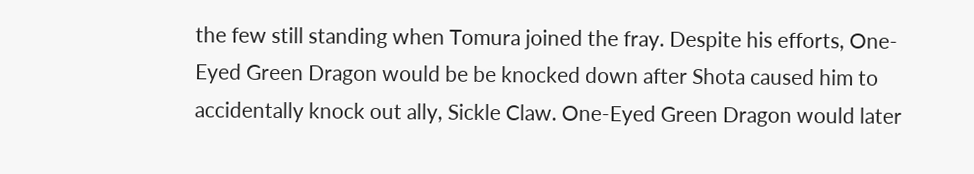the few still standing when Tomura joined the fray. Despite his efforts, One-Eyed Green Dragon would be be knocked down after Shota caused him to accidentally knock out ally, Sickle Claw. One-Eyed Green Dragon would later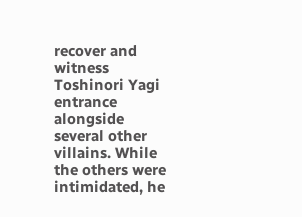recover and witness Toshinori Yagi entrance alongside several other villains. While the others were intimidated, he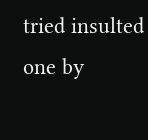tried insulted one by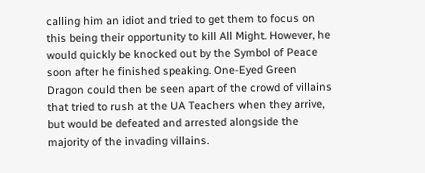calling him an idiot and tried to get them to focus on this being their opportunity to kill All Might. However, he would quickly be knocked out by the Symbol of Peace soon after he finished speaking. One-Eyed Green Dragon could then be seen apart of the crowd of villains that tried to rush at the UA Teachers when they arrive, but would be defeated and arrested alongside the majority of the invading villains.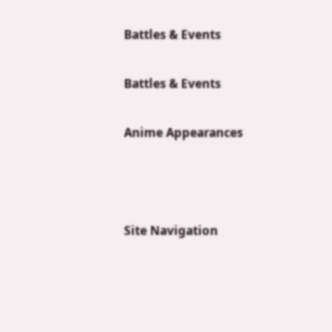Battles & Events

Battles & Events

Anime Appearances



Site Navigation